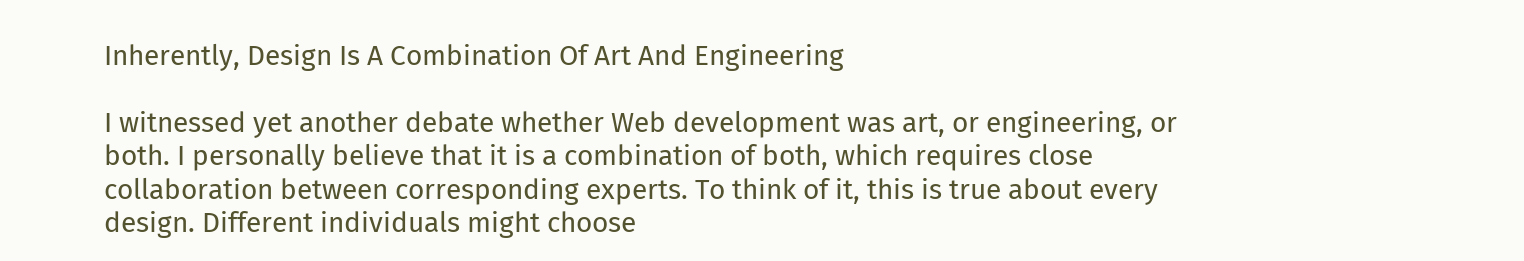Inherently, Design Is A Combination Of Art And Engineering

I witnessed yet another debate whether Web development was art, or engineering, or both. I personally believe that it is a combination of both, which requires close collaboration between corresponding experts. To think of it, this is true about every design. Different individuals might choose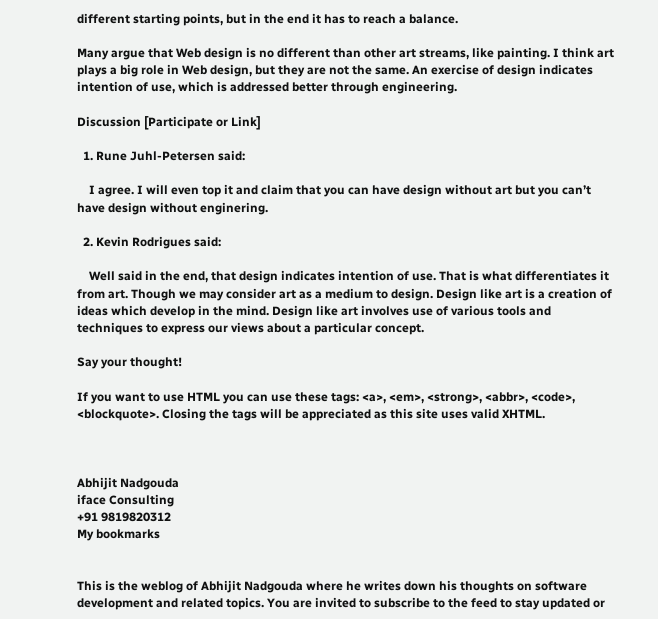different starting points, but in the end it has to reach a balance.

Many argue that Web design is no different than other art streams, like painting. I think art plays a big role in Web design, but they are not the same. An exercise of design indicates intention of use, which is addressed better through engineering.

Discussion [Participate or Link]

  1. Rune Juhl-Petersen said:

    I agree. I will even top it and claim that you can have design without art but you can’t have design without enginering.

  2. Kevin Rodrigues said:

    Well said in the end, that design indicates intention of use. That is what differentiates it from art. Though we may consider art as a medium to design. Design like art is a creation of ideas which develop in the mind. Design like art involves use of various tools and techniques to express our views about a particular concept.

Say your thought!

If you want to use HTML you can use these tags: <a>, <em>, <strong>, <abbr>, <code>, <blockquote>. Closing the tags will be appreciated as this site uses valid XHTML.



Abhijit Nadgouda
iface Consulting
+91 9819820312
My bookmarks


This is the weblog of Abhijit Nadgouda where he writes down his thoughts on software development and related topics. You are invited to subscribe to the feed to stay updated or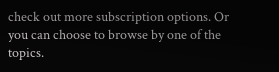check out more subscription options. Or you can choose to browse by one of the topics.